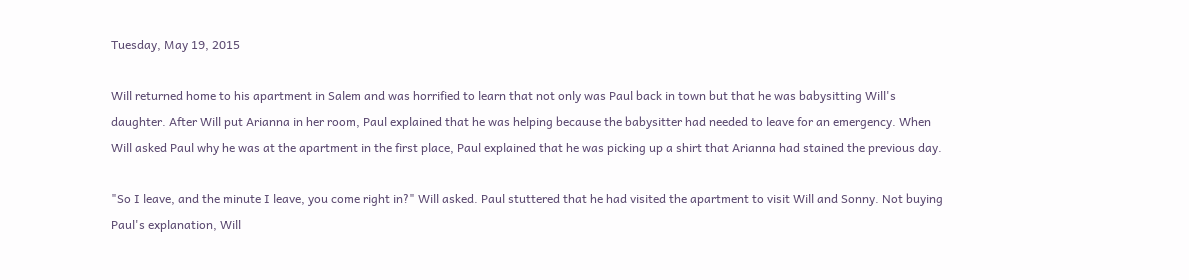Tuesday, May 19, 2015

Will returned home to his apartment in Salem and was horrified to learn that not only was Paul back in town but that he was babysitting Will's daughter. After Will put Arianna in her room, Paul explained that he was helping because the babysitter had needed to leave for an emergency. When Will asked Paul why he was at the apartment in the first place, Paul explained that he was picking up a shirt that Arianna had stained the previous day.

"So I leave, and the minute I leave, you come right in?" Will asked. Paul stuttered that he had visited the apartment to visit Will and Sonny. Not buying Paul's explanation, Will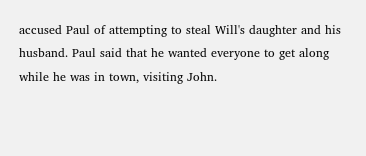accused Paul of attempting to steal Will's daughter and his husband. Paul said that he wanted everyone to get along while he was in town, visiting John.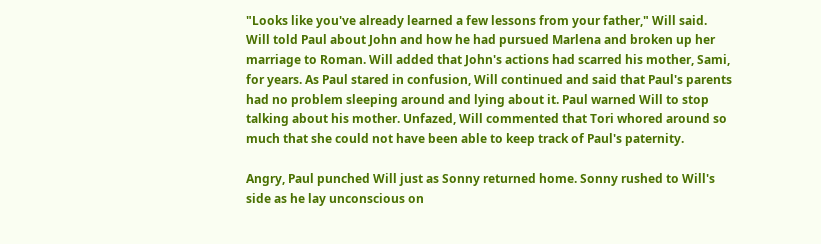"Looks like you've already learned a few lessons from your father," Will said. Will told Paul about John and how he had pursued Marlena and broken up her marriage to Roman. Will added that John's actions had scarred his mother, Sami, for years. As Paul stared in confusion, Will continued and said that Paul's parents had no problem sleeping around and lying about it. Paul warned Will to stop talking about his mother. Unfazed, Will commented that Tori whored around so much that she could not have been able to keep track of Paul's paternity.

Angry, Paul punched Will just as Sonny returned home. Sonny rushed to Will's side as he lay unconscious on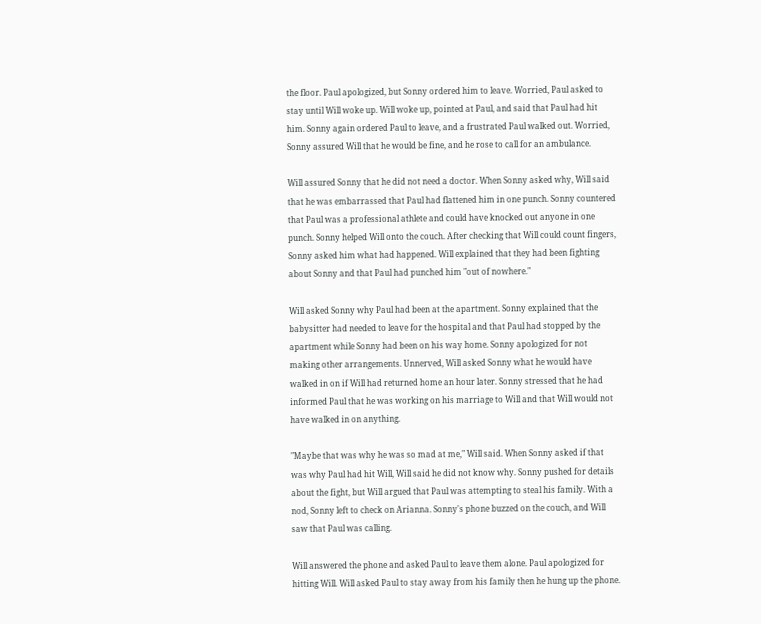the floor. Paul apologized, but Sonny ordered him to leave. Worried, Paul asked to stay until Will woke up. Will woke up, pointed at Paul, and said that Paul had hit him. Sonny again ordered Paul to leave, and a frustrated Paul walked out. Worried, Sonny assured Will that he would be fine, and he rose to call for an ambulance.

Will assured Sonny that he did not need a doctor. When Sonny asked why, Will said that he was embarrassed that Paul had flattened him in one punch. Sonny countered that Paul was a professional athlete and could have knocked out anyone in one punch. Sonny helped Will onto the couch. After checking that Will could count fingers, Sonny asked him what had happened. Will explained that they had been fighting about Sonny and that Paul had punched him "out of nowhere."

Will asked Sonny why Paul had been at the apartment. Sonny explained that the babysitter had needed to leave for the hospital and that Paul had stopped by the apartment while Sonny had been on his way home. Sonny apologized for not making other arrangements. Unnerved, Will asked Sonny what he would have walked in on if Will had returned home an hour later. Sonny stressed that he had informed Paul that he was working on his marriage to Will and that Will would not have walked in on anything.

"Maybe that was why he was so mad at me," Will said. When Sonny asked if that was why Paul had hit Will, Will said he did not know why. Sonny pushed for details about the fight, but Will argued that Paul was attempting to steal his family. With a nod, Sonny left to check on Arianna. Sonny's phone buzzed on the couch, and Will saw that Paul was calling.

Will answered the phone and asked Paul to leave them alone. Paul apologized for hitting Will. Will asked Paul to stay away from his family then he hung up the phone.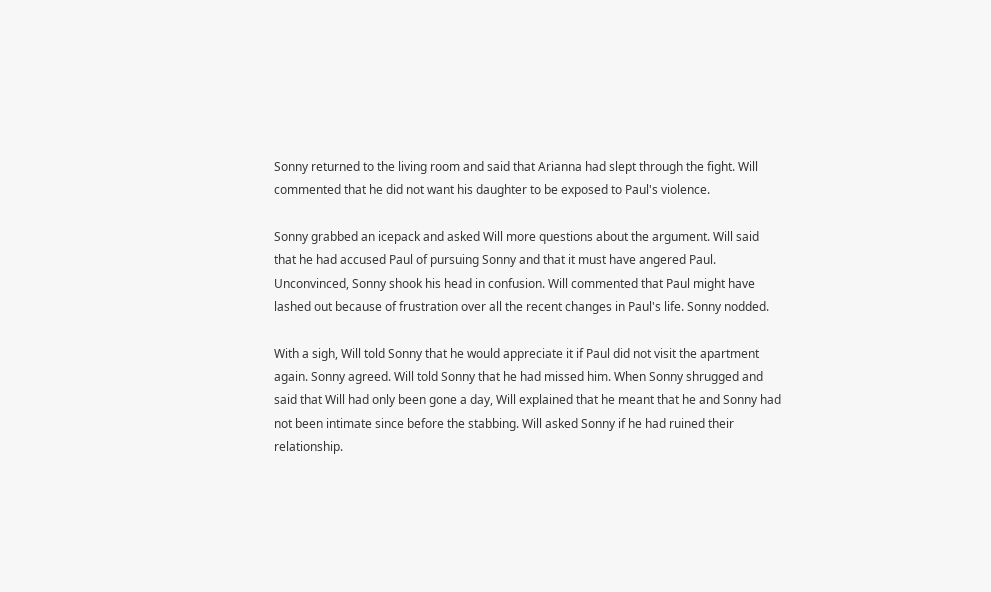Sonny returned to the living room and said that Arianna had slept through the fight. Will commented that he did not want his daughter to be exposed to Paul's violence.

Sonny grabbed an icepack and asked Will more questions about the argument. Will said that he had accused Paul of pursuing Sonny and that it must have angered Paul. Unconvinced, Sonny shook his head in confusion. Will commented that Paul might have lashed out because of frustration over all the recent changes in Paul's life. Sonny nodded.

With a sigh, Will told Sonny that he would appreciate it if Paul did not visit the apartment again. Sonny agreed. Will told Sonny that he had missed him. When Sonny shrugged and said that Will had only been gone a day, Will explained that he meant that he and Sonny had not been intimate since before the stabbing. Will asked Sonny if he had ruined their relationship.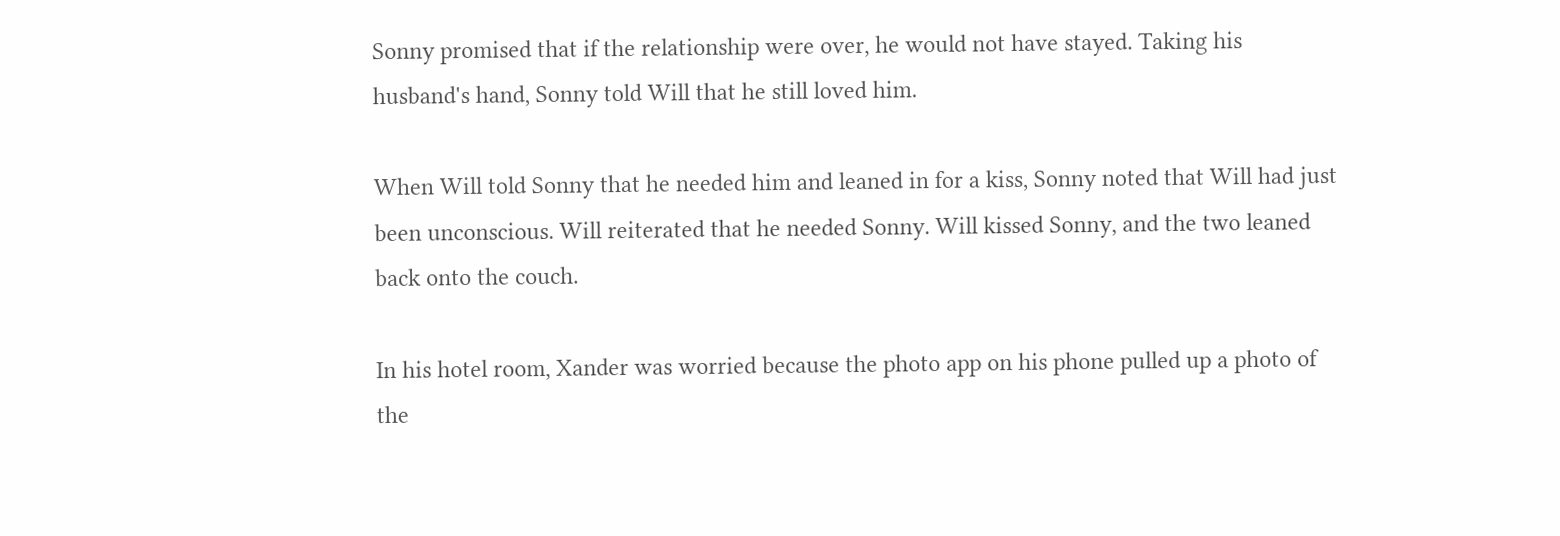Sonny promised that if the relationship were over, he would not have stayed. Taking his husband's hand, Sonny told Will that he still loved him.

When Will told Sonny that he needed him and leaned in for a kiss, Sonny noted that Will had just been unconscious. Will reiterated that he needed Sonny. Will kissed Sonny, and the two leaned back onto the couch.

In his hotel room, Xander was worried because the photo app on his phone pulled up a photo of the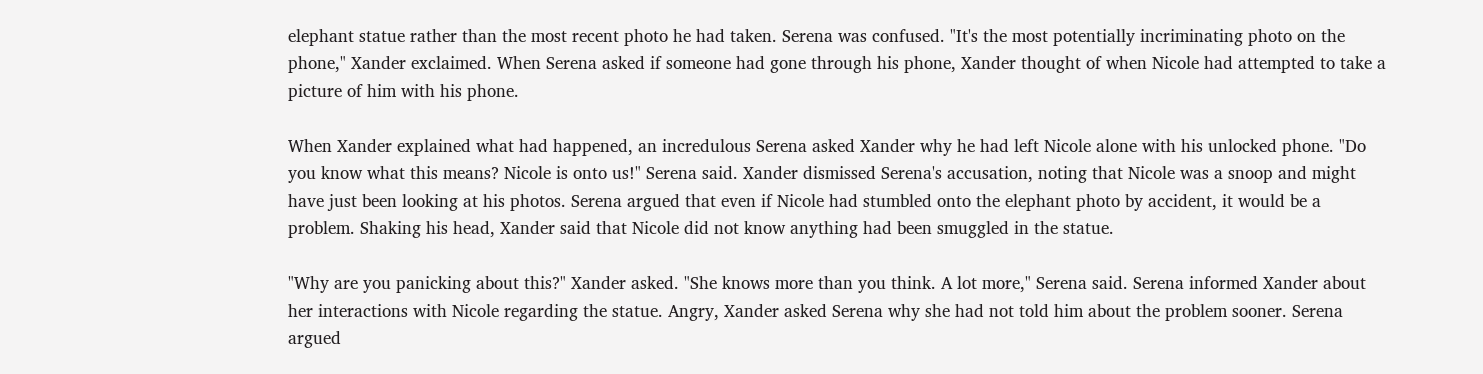elephant statue rather than the most recent photo he had taken. Serena was confused. "It's the most potentially incriminating photo on the phone," Xander exclaimed. When Serena asked if someone had gone through his phone, Xander thought of when Nicole had attempted to take a picture of him with his phone.

When Xander explained what had happened, an incredulous Serena asked Xander why he had left Nicole alone with his unlocked phone. "Do you know what this means? Nicole is onto us!" Serena said. Xander dismissed Serena's accusation, noting that Nicole was a snoop and might have just been looking at his photos. Serena argued that even if Nicole had stumbled onto the elephant photo by accident, it would be a problem. Shaking his head, Xander said that Nicole did not know anything had been smuggled in the statue.

"Why are you panicking about this?" Xander asked. "She knows more than you think. A lot more," Serena said. Serena informed Xander about her interactions with Nicole regarding the statue. Angry, Xander asked Serena why she had not told him about the problem sooner. Serena argued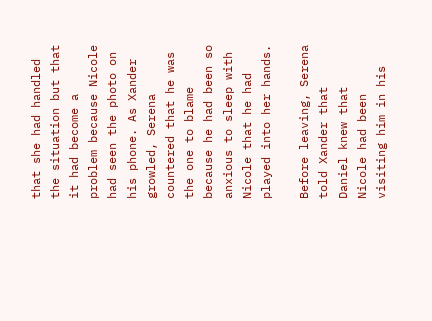that she had handled the situation but that it had become a problem because Nicole had seen the photo on his phone. As Xander growled, Serena countered that he was the one to blame because he had been so anxious to sleep with Nicole that he had played into her hands.

Before leaving, Serena told Xander that Daniel knew that Nicole had been visiting him in his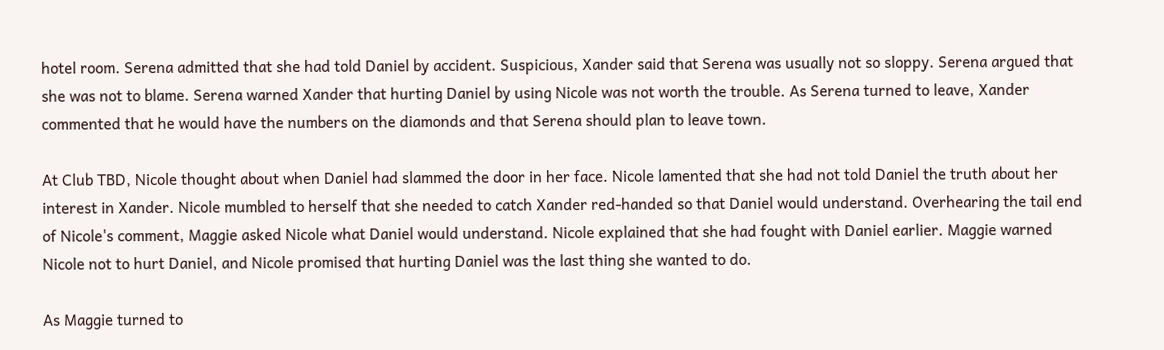hotel room. Serena admitted that she had told Daniel by accident. Suspicious, Xander said that Serena was usually not so sloppy. Serena argued that she was not to blame. Serena warned Xander that hurting Daniel by using Nicole was not worth the trouble. As Serena turned to leave, Xander commented that he would have the numbers on the diamonds and that Serena should plan to leave town.

At Club TBD, Nicole thought about when Daniel had slammed the door in her face. Nicole lamented that she had not told Daniel the truth about her interest in Xander. Nicole mumbled to herself that she needed to catch Xander red-handed so that Daniel would understand. Overhearing the tail end of Nicole's comment, Maggie asked Nicole what Daniel would understand. Nicole explained that she had fought with Daniel earlier. Maggie warned Nicole not to hurt Daniel, and Nicole promised that hurting Daniel was the last thing she wanted to do.

As Maggie turned to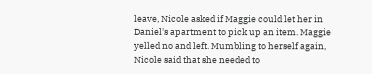leave, Nicole asked if Maggie could let her in Daniel's apartment to pick up an item. Maggie yelled no and left. Mumbling to herself again, Nicole said that she needed to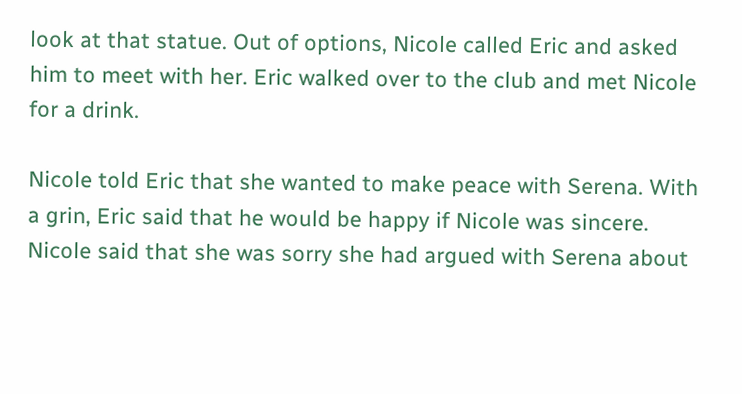look at that statue. Out of options, Nicole called Eric and asked him to meet with her. Eric walked over to the club and met Nicole for a drink.

Nicole told Eric that she wanted to make peace with Serena. With a grin, Eric said that he would be happy if Nicole was sincere. Nicole said that she was sorry she had argued with Serena about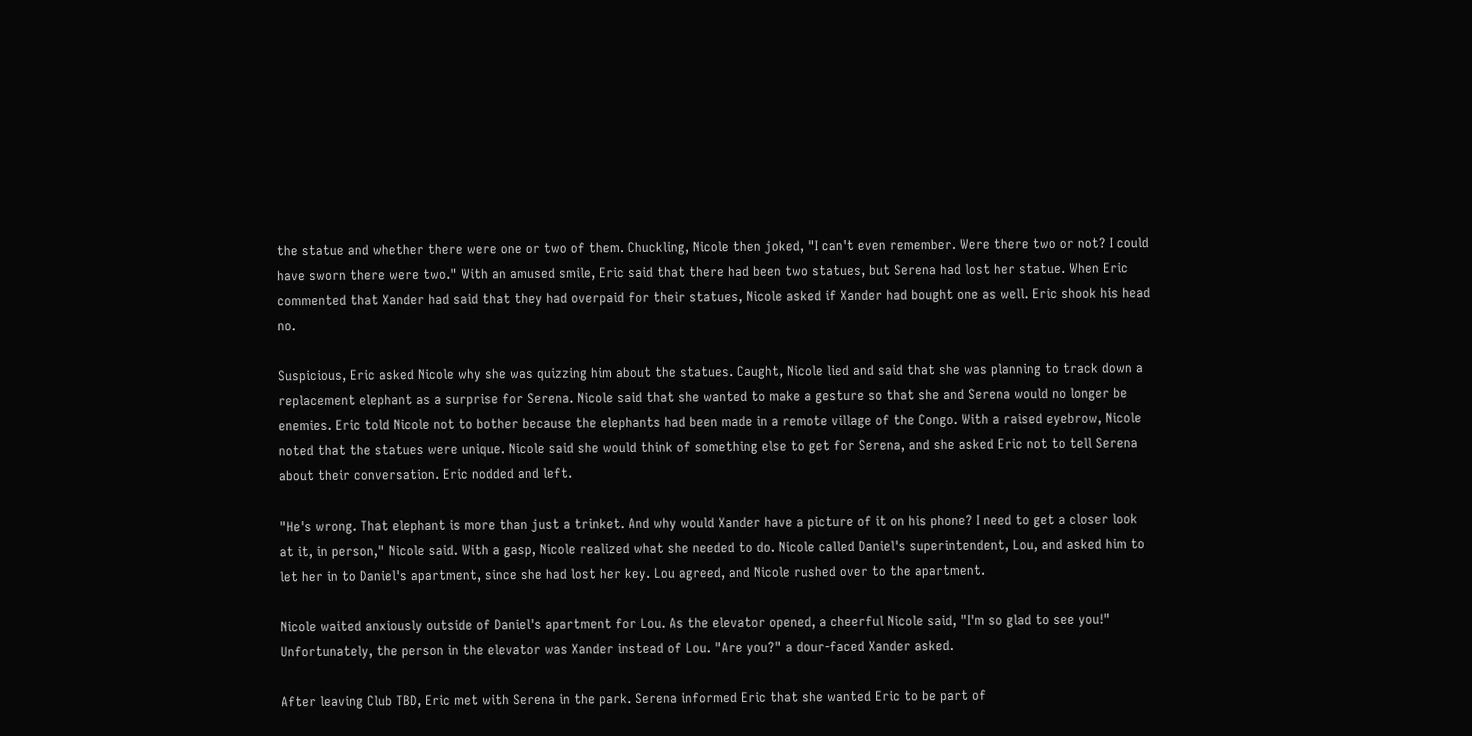the statue and whether there were one or two of them. Chuckling, Nicole then joked, "I can't even remember. Were there two or not? I could have sworn there were two." With an amused smile, Eric said that there had been two statues, but Serena had lost her statue. When Eric commented that Xander had said that they had overpaid for their statues, Nicole asked if Xander had bought one as well. Eric shook his head no.

Suspicious, Eric asked Nicole why she was quizzing him about the statues. Caught, Nicole lied and said that she was planning to track down a replacement elephant as a surprise for Serena. Nicole said that she wanted to make a gesture so that she and Serena would no longer be enemies. Eric told Nicole not to bother because the elephants had been made in a remote village of the Congo. With a raised eyebrow, Nicole noted that the statues were unique. Nicole said she would think of something else to get for Serena, and she asked Eric not to tell Serena about their conversation. Eric nodded and left.

"He's wrong. That elephant is more than just a trinket. And why would Xander have a picture of it on his phone? I need to get a closer look at it, in person," Nicole said. With a gasp, Nicole realized what she needed to do. Nicole called Daniel's superintendent, Lou, and asked him to let her in to Daniel's apartment, since she had lost her key. Lou agreed, and Nicole rushed over to the apartment.

Nicole waited anxiously outside of Daniel's apartment for Lou. As the elevator opened, a cheerful Nicole said, "I'm so glad to see you!" Unfortunately, the person in the elevator was Xander instead of Lou. "Are you?" a dour-faced Xander asked.

After leaving Club TBD, Eric met with Serena in the park. Serena informed Eric that she wanted Eric to be part of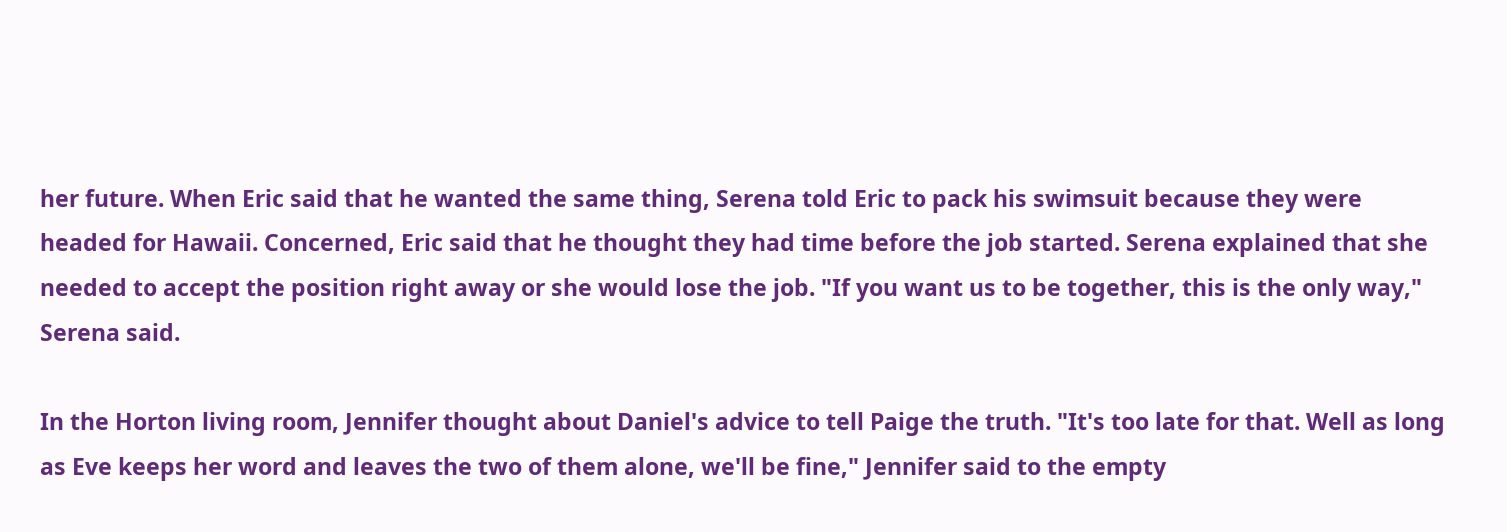her future. When Eric said that he wanted the same thing, Serena told Eric to pack his swimsuit because they were headed for Hawaii. Concerned, Eric said that he thought they had time before the job started. Serena explained that she needed to accept the position right away or she would lose the job. "If you want us to be together, this is the only way," Serena said.

In the Horton living room, Jennifer thought about Daniel's advice to tell Paige the truth. "It's too late for that. Well as long as Eve keeps her word and leaves the two of them alone, we'll be fine," Jennifer said to the empty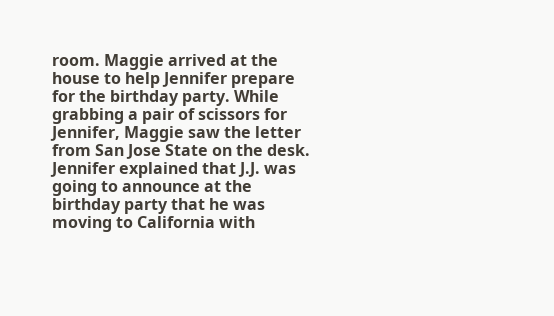room. Maggie arrived at the house to help Jennifer prepare for the birthday party. While grabbing a pair of scissors for Jennifer, Maggie saw the letter from San Jose State on the desk. Jennifer explained that J.J. was going to announce at the birthday party that he was moving to California with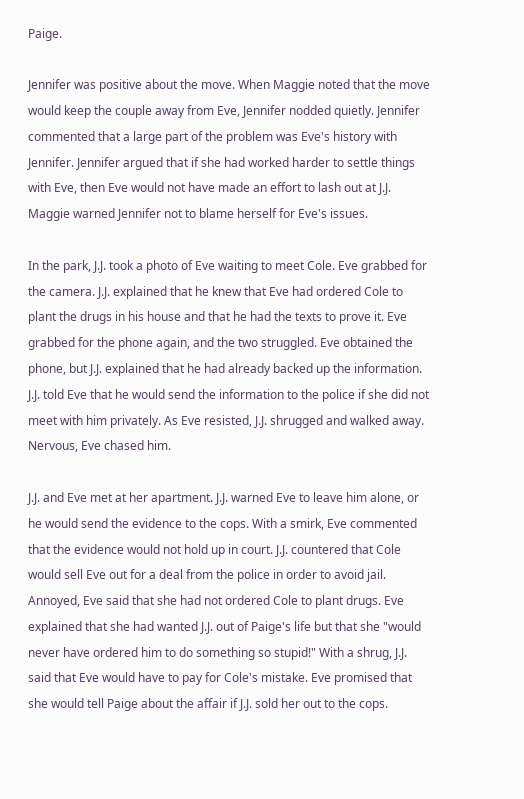Paige.

Jennifer was positive about the move. When Maggie noted that the move would keep the couple away from Eve, Jennifer nodded quietly. Jennifer commented that a large part of the problem was Eve's history with Jennifer. Jennifer argued that if she had worked harder to settle things with Eve, then Eve would not have made an effort to lash out at J.J. Maggie warned Jennifer not to blame herself for Eve's issues.

In the park, J.J. took a photo of Eve waiting to meet Cole. Eve grabbed for the camera. J.J. explained that he knew that Eve had ordered Cole to plant the drugs in his house and that he had the texts to prove it. Eve grabbed for the phone again, and the two struggled. Eve obtained the phone, but J.J. explained that he had already backed up the information. J.J. told Eve that he would send the information to the police if she did not meet with him privately. As Eve resisted, J.J. shrugged and walked away. Nervous, Eve chased him.

J.J. and Eve met at her apartment. J.J. warned Eve to leave him alone, or he would send the evidence to the cops. With a smirk, Eve commented that the evidence would not hold up in court. J.J. countered that Cole would sell Eve out for a deal from the police in order to avoid jail. Annoyed, Eve said that she had not ordered Cole to plant drugs. Eve explained that she had wanted J.J. out of Paige's life but that she "would never have ordered him to do something so stupid!" With a shrug, J.J. said that Eve would have to pay for Cole's mistake. Eve promised that she would tell Paige about the affair if J.J. sold her out to the cops.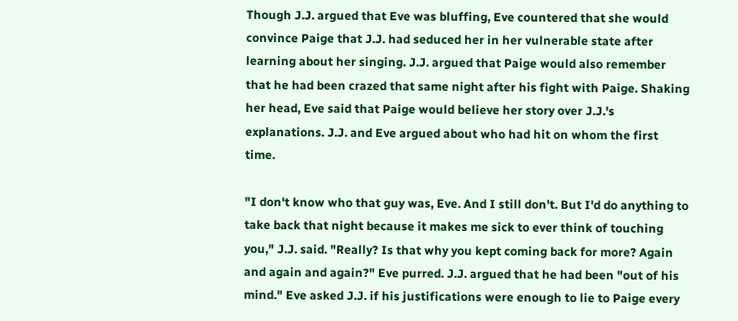Though J.J. argued that Eve was bluffing, Eve countered that she would convince Paige that J.J. had seduced her in her vulnerable state after learning about her singing. J.J. argued that Paige would also remember that he had been crazed that same night after his fight with Paige. Shaking her head, Eve said that Paige would believe her story over J.J.'s explanations. J.J. and Eve argued about who had hit on whom the first time.

"I don't know who that guy was, Eve. And I still don't. But I'd do anything to take back that night because it makes me sick to ever think of touching you," J.J. said. "Really? Is that why you kept coming back for more? Again and again and again?" Eve purred. J.J. argued that he had been "out of his mind." Eve asked J.J. if his justifications were enough to lie to Paige every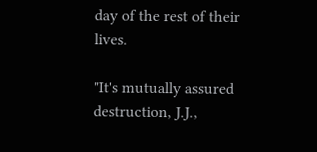day of the rest of their lives.

"It's mutually assured destruction, J.J.,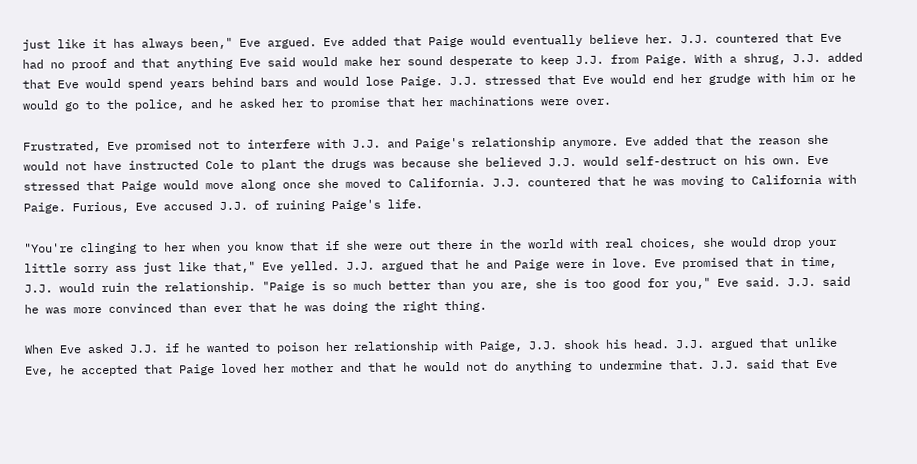just like it has always been," Eve argued. Eve added that Paige would eventually believe her. J.J. countered that Eve had no proof and that anything Eve said would make her sound desperate to keep J.J. from Paige. With a shrug, J.J. added that Eve would spend years behind bars and would lose Paige. J.J. stressed that Eve would end her grudge with him or he would go to the police, and he asked her to promise that her machinations were over.

Frustrated, Eve promised not to interfere with J.J. and Paige's relationship anymore. Eve added that the reason she would not have instructed Cole to plant the drugs was because she believed J.J. would self-destruct on his own. Eve stressed that Paige would move along once she moved to California. J.J. countered that he was moving to California with Paige. Furious, Eve accused J.J. of ruining Paige's life.

"You're clinging to her when you know that if she were out there in the world with real choices, she would drop your little sorry ass just like that," Eve yelled. J.J. argued that he and Paige were in love. Eve promised that in time, J.J. would ruin the relationship. "Paige is so much better than you are, she is too good for you," Eve said. J.J. said he was more convinced than ever that he was doing the right thing.

When Eve asked J.J. if he wanted to poison her relationship with Paige, J.J. shook his head. J.J. argued that unlike Eve, he accepted that Paige loved her mother and that he would not do anything to undermine that. J.J. said that Eve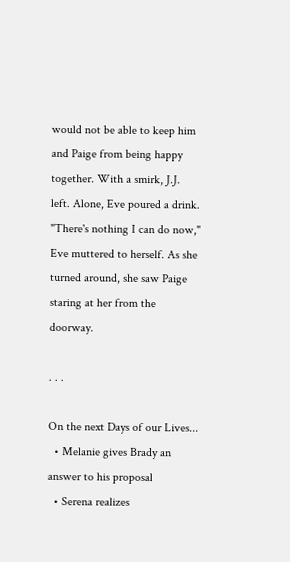would not be able to keep him and Paige from being happy together. With a smirk, J.J. left. Alone, Eve poured a drink. "There's nothing I can do now," Eve muttered to herself. As she turned around, she saw Paige staring at her from the doorway.

. . .

On the next Days of our Lives...
  • Melanie gives Brady an answer to his proposal
  • Serena realizes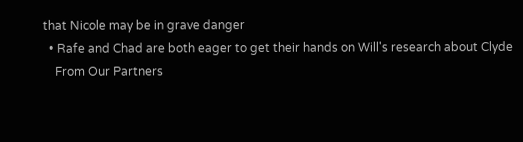that Nicole may be in grave danger
  • Rafe and Chad are both eager to get their hands on Will's research about Clyde
    From Our Partners